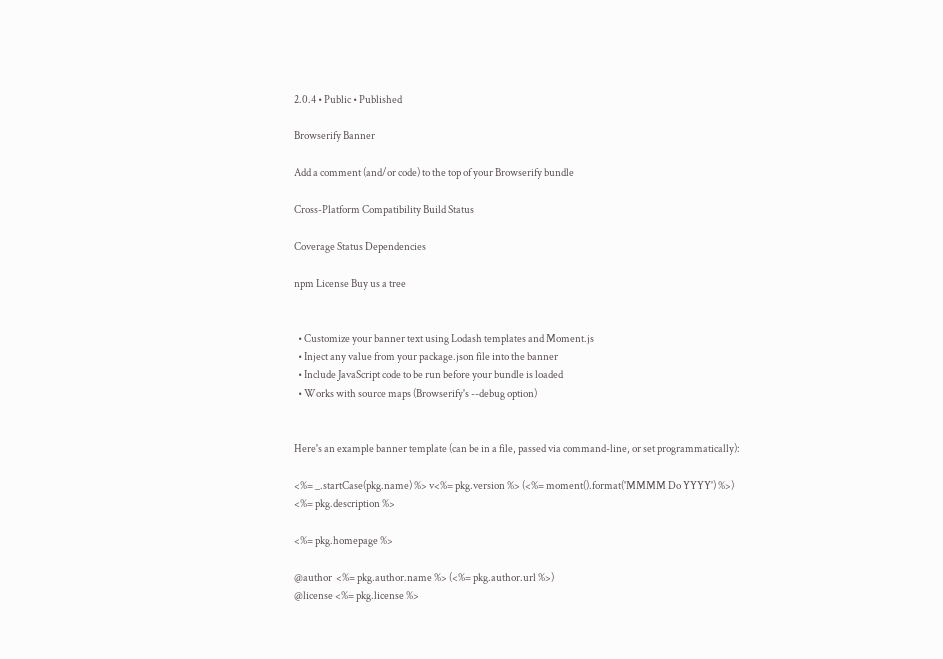2.0.4 • Public • Published

Browserify Banner

Add a comment (and/or code) to the top of your Browserify bundle

Cross-Platform Compatibility Build Status

Coverage Status Dependencies

npm License Buy us a tree


  • Customize your banner text using Lodash templates and Moment.js
  • Inject any value from your package.json file into the banner
  • Include JavaScript code to be run before your bundle is loaded
  • Works with source maps (Browserify's --debug option)


Here's an example banner template (can be in a file, passed via command-line, or set programmatically):

<%= _.startCase(pkg.name) %> v<%= pkg.version %> (<%= moment().format('MMMM Do YYYY') %>)
<%= pkg.description %>

<%= pkg.homepage %>

@author  <%= pkg.author.name %> (<%= pkg.author.url %>)
@license <%= pkg.license %>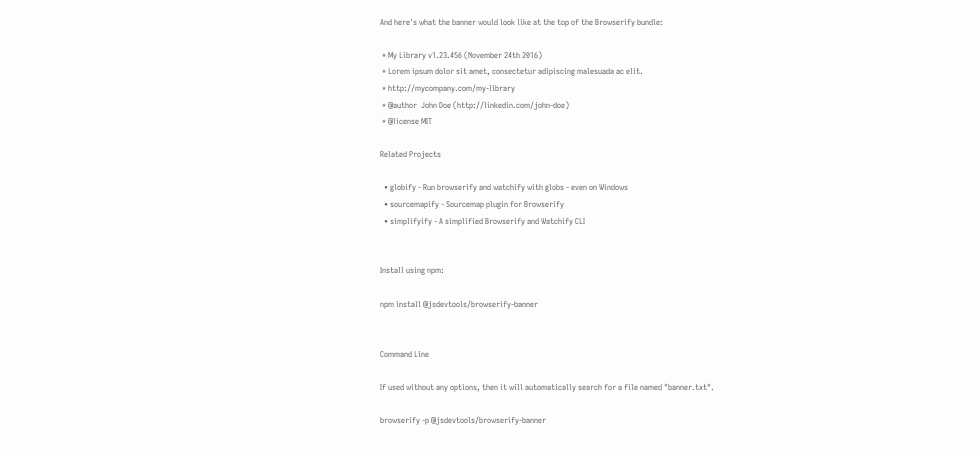And here's what the banner would look like at the top of the Browserify bundle:

 * My Library v1.23.456 (November 24th 2016)
 * Lorem ipsum dolor sit amet, consectetur adipiscing malesuada ac elit.
 * http://mycompany.com/my-library
 * @author  John Doe (http://linkedin.com/john-doe)
 * @license MIT

Related Projects

  • globify - Run browserify and watchify with globs - even on Windows
  • sourcemapify - Sourcemap plugin for Browserify
  • simplifyify - A simplified Browserify and Watchify CLI


Install using npm:

npm install @jsdevtools/browserify-banner


Command Line

If used without any options, then it will automatically search for a file named "banner.txt".

browserify -p @jsdevtools/browserify-banner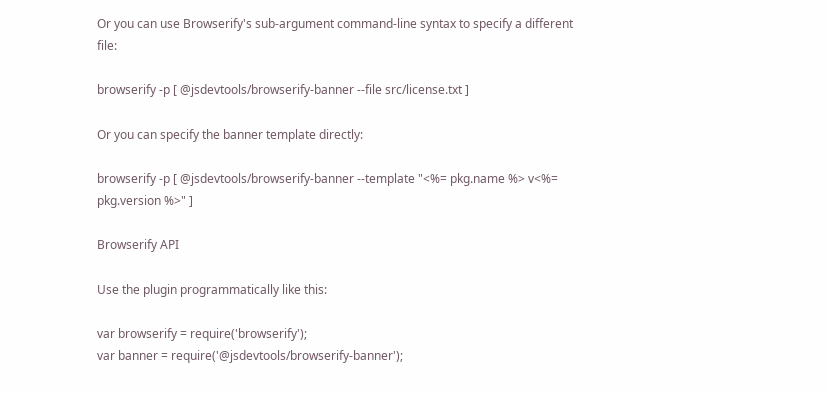Or you can use Browserify's sub-argument command-line syntax to specify a different file:

browserify -p [ @jsdevtools/browserify-banner --file src/license.txt ]

Or you can specify the banner template directly:

browserify -p [ @jsdevtools/browserify-banner --template "<%= pkg.name %> v<%= pkg.version %>" ]

Browserify API

Use the plugin programmatically like this:

var browserify = require('browserify');
var banner = require('@jsdevtools/browserify-banner');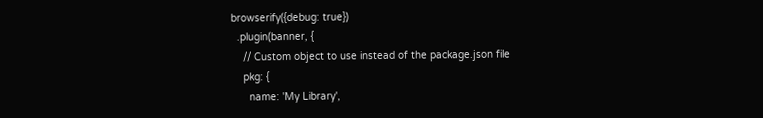browserify({debug: true})
  .plugin(banner, {
    // Custom object to use instead of the package.json file
    pkg: {
      name: 'My Library',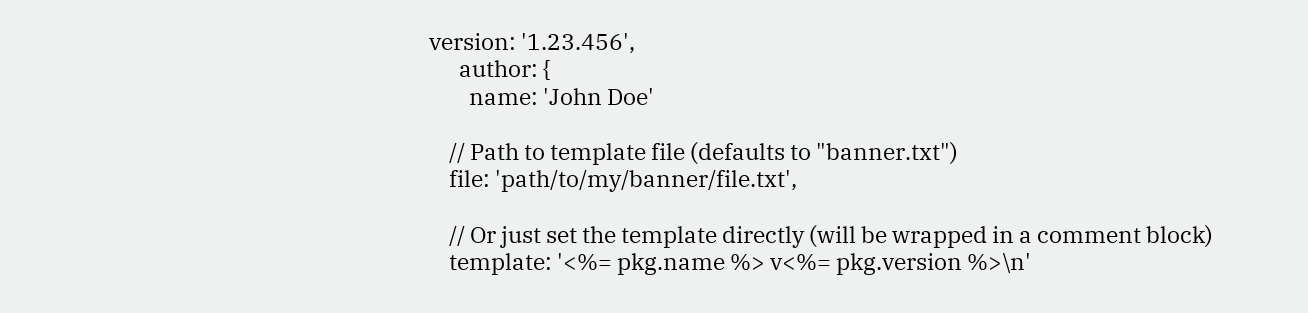version: '1.23.456',
      author: {
        name: 'John Doe'

    // Path to template file (defaults to "banner.txt")
    file: 'path/to/my/banner/file.txt',

    // Or just set the template directly (will be wrapped in a comment block)
    template: '<%= pkg.name %> v<%= pkg.version %>\n'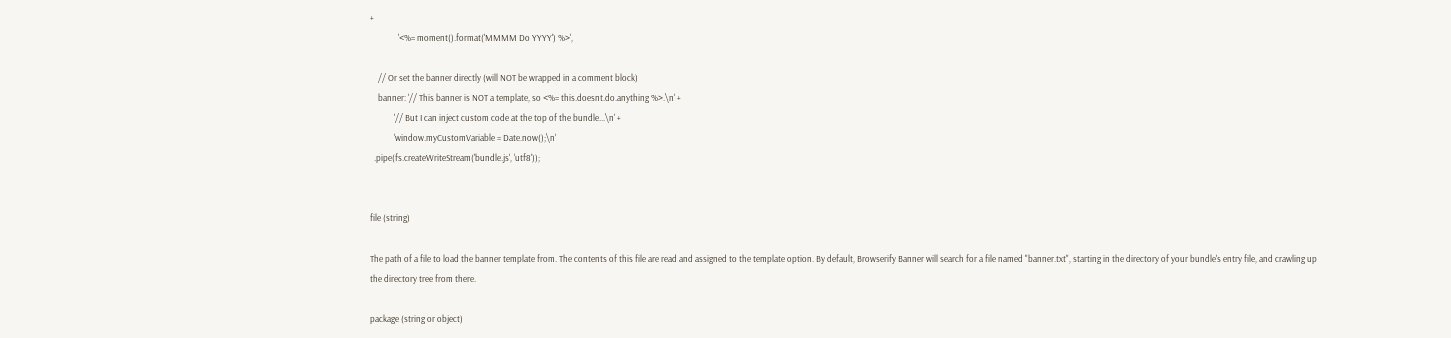+
              '<%= moment().format('MMMM Do YYYY') %>',

    // Or set the banner directly (will NOT be wrapped in a comment block)
    banner: '// This banner is NOT a template, so <%= this.doesnt.do.anything %>.\n' +
            '// But I can inject custom code at the top of the bundle...\n' +
            'window.myCustomVariable = Date.now();\n'
  .pipe(fs.createWriteStream('bundle.js', 'utf8'));


file (string)

The path of a file to load the banner template from. The contents of this file are read and assigned to the template option. By default, Browserify Banner will search for a file named "banner.txt", starting in the directory of your bundle's entry file, and crawling up the directory tree from there.

package (string or object)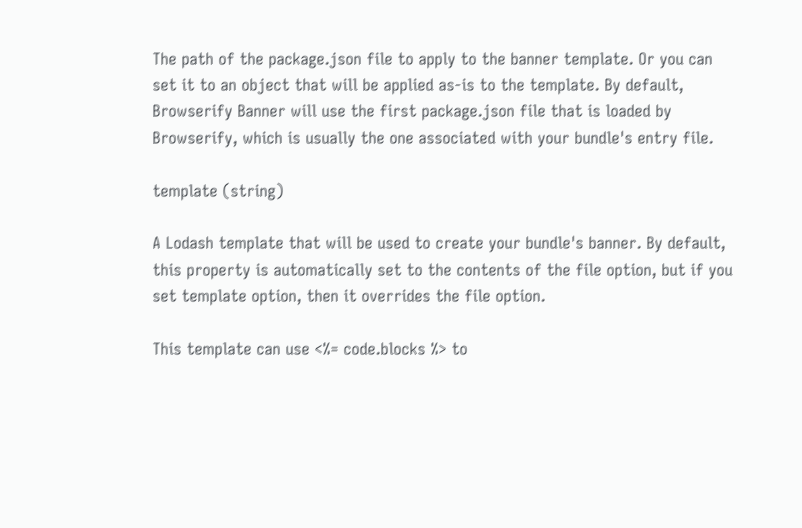The path of the package.json file to apply to the banner template. Or you can set it to an object that will be applied as-is to the template. By default, Browserify Banner will use the first package.json file that is loaded by Browserify, which is usually the one associated with your bundle's entry file.

template (string)

A Lodash template that will be used to create your bundle's banner. By default, this property is automatically set to the contents of the file option, but if you set template option, then it overrides the file option.

This template can use <%= code.blocks %> to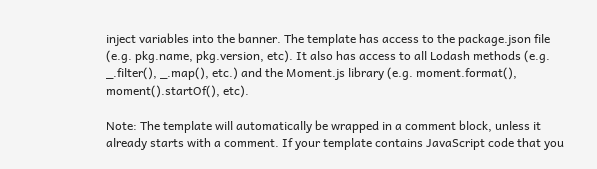inject variables into the banner. The template has access to the package.json file (e.g. pkg.name, pkg.version, etc). It also has access to all Lodash methods (e.g. _.filter(), _.map(), etc.) and the Moment.js library (e.g. moment.format(), moment().startOf(), etc).

Note: The template will automatically be wrapped in a comment block, unless it already starts with a comment. If your template contains JavaScript code that you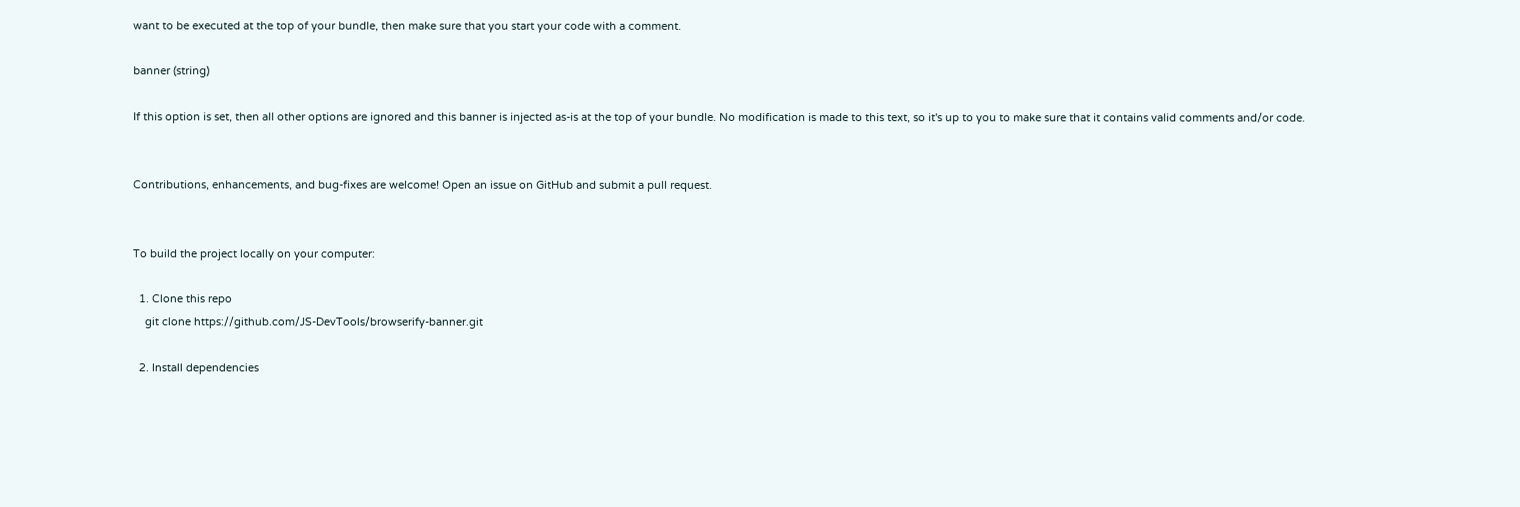want to be executed at the top of your bundle, then make sure that you start your code with a comment.

banner (string)

If this option is set, then all other options are ignored and this banner is injected as-is at the top of your bundle. No modification is made to this text, so it's up to you to make sure that it contains valid comments and/or code.


Contributions, enhancements, and bug-fixes are welcome! Open an issue on GitHub and submit a pull request.


To build the project locally on your computer:

  1. Clone this repo
    git clone https://github.com/JS-DevTools/browserify-banner.git

  2. Install dependencies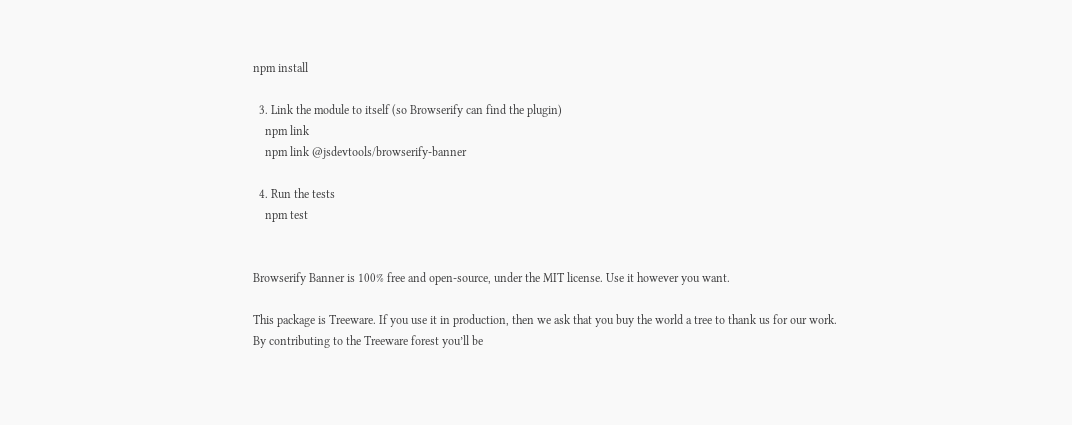npm install

  3. Link the module to itself (so Browserify can find the plugin)
    npm link
    npm link @jsdevtools/browserify-banner

  4. Run the tests
    npm test


Browserify Banner is 100% free and open-source, under the MIT license. Use it however you want.

This package is Treeware. If you use it in production, then we ask that you buy the world a tree to thank us for our work. By contributing to the Treeware forest you’ll be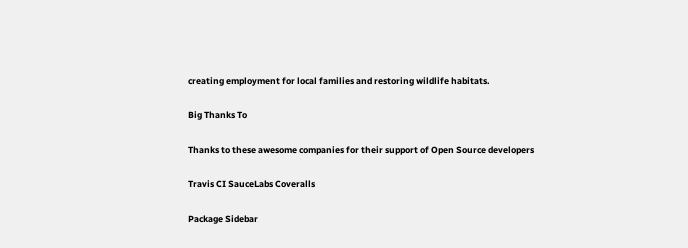creating employment for local families and restoring wildlife habitats.

Big Thanks To

Thanks to these awesome companies for their support of Open Source developers

Travis CI SauceLabs Coveralls

Package Sidebar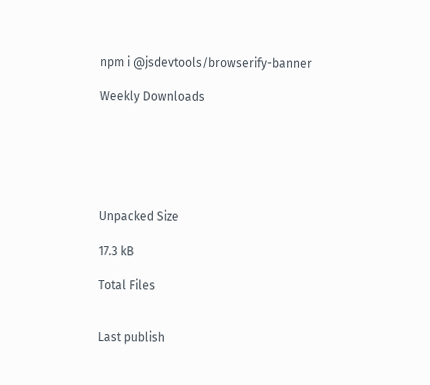npm i @jsdevtools/browserify-banner

Weekly Downloads






Unpacked Size

17.3 kB

Total Files


Last publish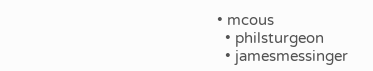• mcous
  • philsturgeon
  • jamesmessinger